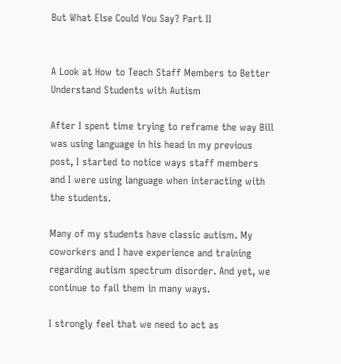But What Else Could You Say? Part II


A Look at How to Teach Staff Members to Better Understand Students with Autism

After I spent time trying to reframe the way Bill was using language in his head in my previous post, I started to notice ways staff members and I were using language when interacting with the students.

Many of my students have classic autism. My coworkers and I have experience and training regarding autism spectrum disorder. And yet, we continue to fail them in many ways.

I strongly feel that we need to act as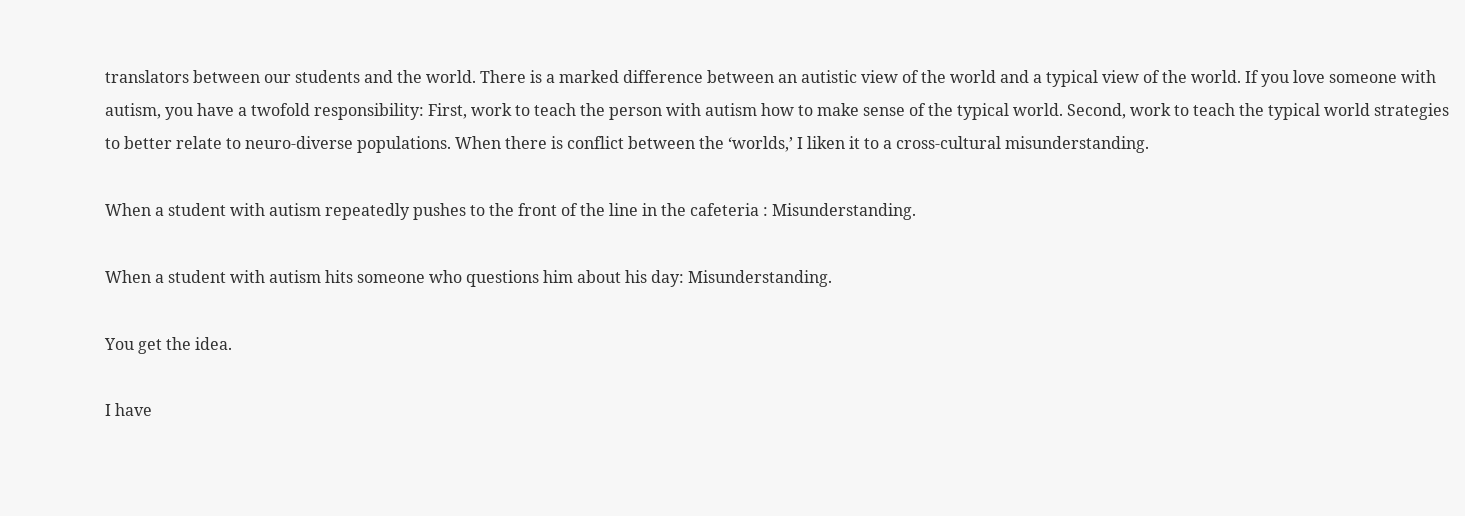translators between our students and the world. There is a marked difference between an autistic view of the world and a typical view of the world. If you love someone with autism, you have a twofold responsibility: First, work to teach the person with autism how to make sense of the typical world. Second, work to teach the typical world strategies to better relate to neuro-diverse populations. When there is conflict between the ‘worlds,’ I liken it to a cross-cultural misunderstanding.

When a student with autism repeatedly pushes to the front of the line in the cafeteria : Misunderstanding.

When a student with autism hits someone who questions him about his day: Misunderstanding.

You get the idea.

I have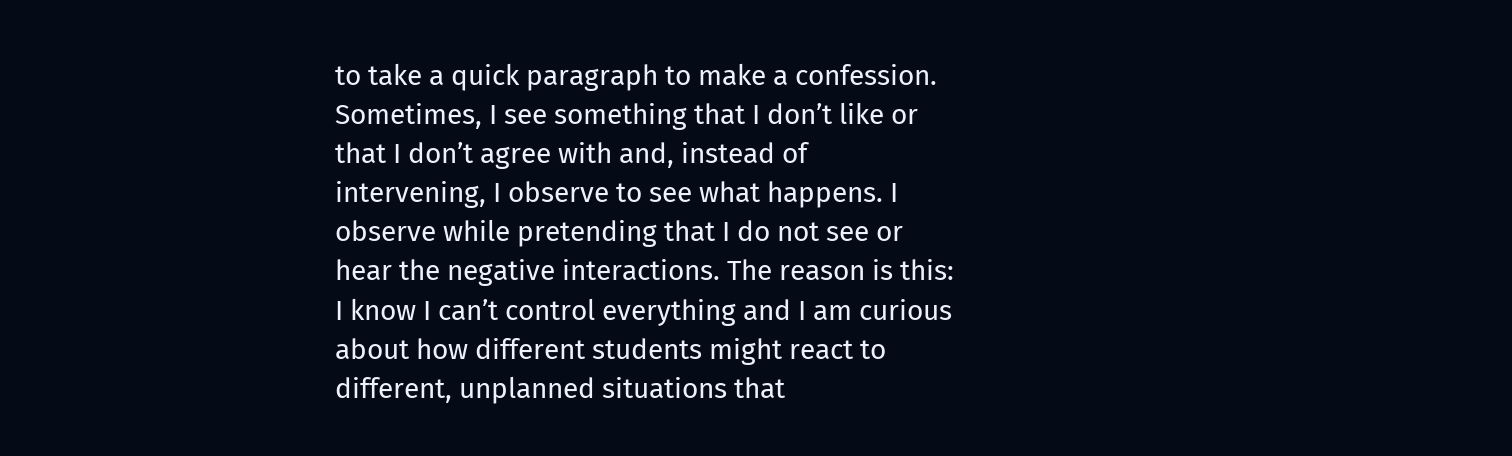to take a quick paragraph to make a confession. Sometimes, I see something that I don’t like or that I don’t agree with and, instead of intervening, I observe to see what happens. I observe while pretending that I do not see or hear the negative interactions. The reason is this: I know I can’t control everything and I am curious about how different students might react to different, unplanned situations that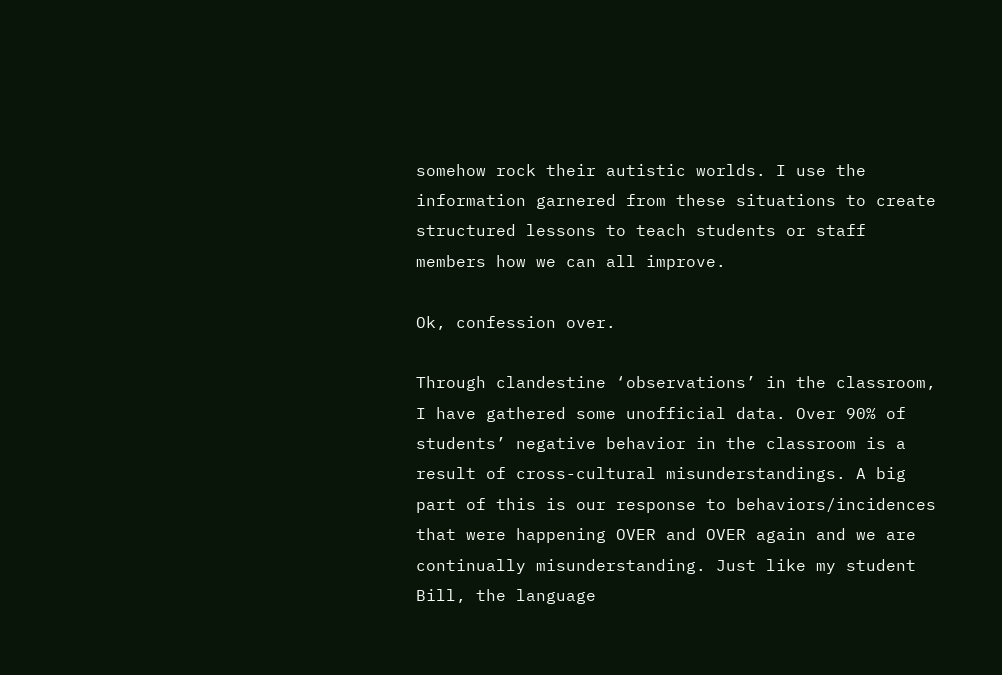somehow rock their autistic worlds. I use the information garnered from these situations to create structured lessons to teach students or staff members how we can all improve.

Ok, confession over.

Through clandestine ‘observations’ in the classroom, I have gathered some unofficial data. Over 90% of students’ negative behavior in the classroom is a result of cross-cultural misunderstandings. A big part of this is our response to behaviors/incidences that were happening OVER and OVER again and we are continually misunderstanding. Just like my student Bill, the language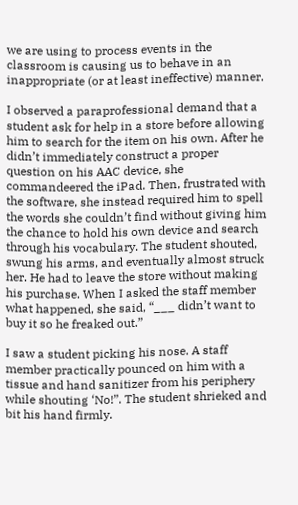we are using to process events in the classroom is causing us to behave in an inappropriate (or at least ineffective) manner.

I observed a paraprofessional demand that a student ask for help in a store before allowing him to search for the item on his own. After he didn’t immediately construct a proper question on his AAC device, she commandeered the iPad. Then, frustrated with the software, she instead required him to spell the words she couldn’t find without giving him the chance to hold his own device and search through his vocabulary. The student shouted, swung his arms, and eventually almost struck her. He had to leave the store without making his purchase. When I asked the staff member what happened, she said, “___ didn’t want to buy it so he freaked out.”

I saw a student picking his nose. A staff member practically pounced on him with a tissue and hand sanitizer from his periphery while shouting ‘No!”. The student shrieked and bit his hand firmly.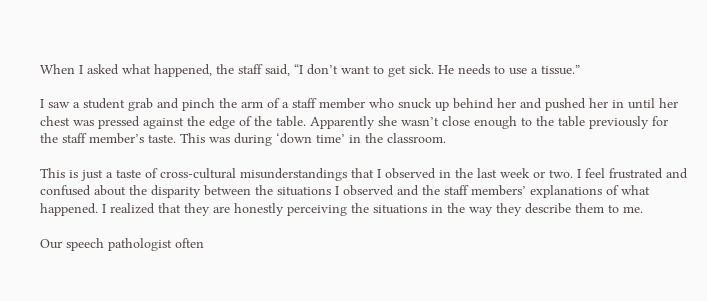When I asked what happened, the staff said, “I don’t want to get sick. He needs to use a tissue.”

I saw a student grab and pinch the arm of a staff member who snuck up behind her and pushed her in until her chest was pressed against the edge of the table. Apparently she wasn’t close enough to the table previously for the staff member’s taste. This was during ‘down time’ in the classroom.

This is just a taste of cross-cultural misunderstandings that I observed in the last week or two. I feel frustrated and confused about the disparity between the situations I observed and the staff members’ explanations of what happened. I realized that they are honestly perceiving the situations in the way they describe them to me.

Our speech pathologist often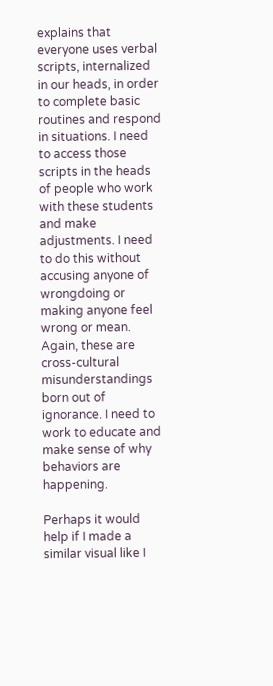explains that everyone uses verbal scripts, internalized in our heads, in order to complete basic routines and respond in situations. I need to access those scripts in the heads of people who work with these students and make adjustments. I need to do this without accusing anyone of wrongdoing or making anyone feel wrong or mean. Again, these are cross-cultural misunderstandings born out of ignorance. I need to work to educate and make sense of why behaviors are happening.

Perhaps it would help if I made a similar visual like I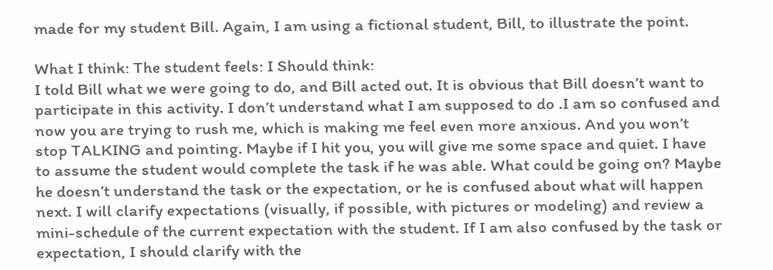made for my student Bill. Again, I am using a fictional student, Bill, to illustrate the point.

What I think: The student feels: I Should think:
I told Bill what we were going to do, and Bill acted out. It is obvious that Bill doesn’t want to participate in this activity. I don’t understand what I am supposed to do .I am so confused and now you are trying to rush me, which is making me feel even more anxious. And you won’t stop TALKING and pointing. Maybe if I hit you, you will give me some space and quiet. I have to assume the student would complete the task if he was able. What could be going on? Maybe he doesn’t understand the task or the expectation, or he is confused about what will happen next. I will clarify expectations (visually, if possible, with pictures or modeling) and review a mini-schedule of the current expectation with the student. If I am also confused by the task or expectation, I should clarify with the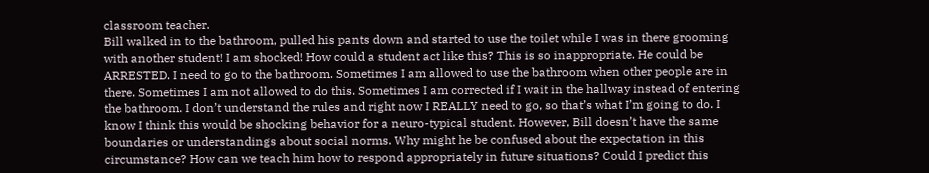classroom teacher.
Bill walked in to the bathroom, pulled his pants down and started to use the toilet while I was in there grooming with another student! I am shocked! How could a student act like this? This is so inappropriate. He could be ARRESTED. I need to go to the bathroom. Sometimes I am allowed to use the bathroom when other people are in there. Sometimes I am not allowed to do this. Sometimes I am corrected if I wait in the hallway instead of entering the bathroom. I don’t understand the rules and right now I REALLY need to go, so that’s what I’m going to do. I know I think this would be shocking behavior for a neuro-typical student. However, Bill doesn’t have the same boundaries or understandings about social norms. Why might he be confused about the expectation in this circumstance? How can we teach him how to respond appropriately in future situations? Could I predict this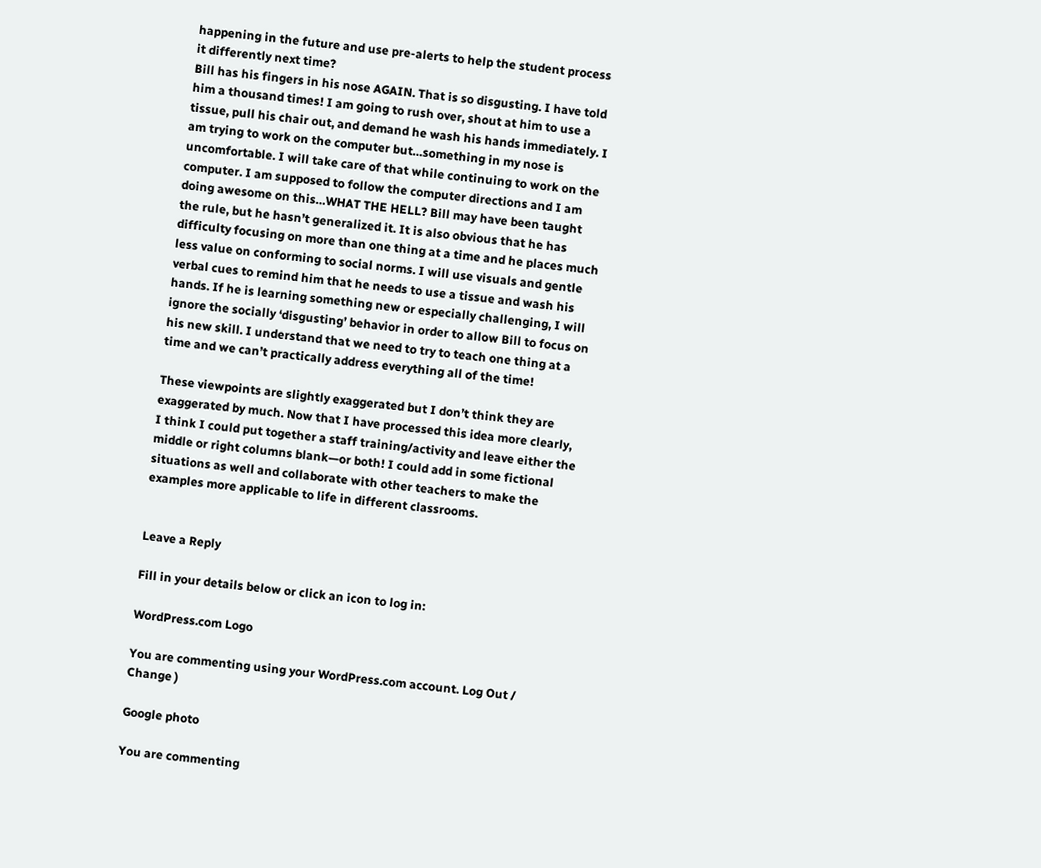happening in the future and use pre-alerts to help the student process it differently next time?
Bill has his fingers in his nose AGAIN. That is so disgusting. I have told him a thousand times! I am going to rush over, shout at him to use a tissue, pull his chair out, and demand he wash his hands immediately. I am trying to work on the computer but…something in my nose is uncomfortable. I will take care of that while continuing to work on the computer. I am supposed to follow the computer directions and I am doing awesome on this…WHAT THE HELL? Bill may have been taught the rule, but he hasn’t generalized it. It is also obvious that he has difficulty focusing on more than one thing at a time and he places much less value on conforming to social norms. I will use visuals and gentle verbal cues to remind him that he needs to use a tissue and wash his hands. If he is learning something new or especially challenging, I will ignore the socially ‘disgusting’ behavior in order to allow Bill to focus on his new skill. I understand that we need to try to teach one thing at a time and we can’t practically address everything all of the time!

These viewpoints are slightly exaggerated but I don’t think they are exaggerated by much. Now that I have processed this idea more clearly, I think I could put together a staff training/activity and leave either the middle or right columns blank—or both! I could add in some fictional situations as well and collaborate with other teachers to make the examples more applicable to life in different classrooms.


Leave a Reply

Fill in your details below or click an icon to log in:

WordPress.com Logo

You are commenting using your WordPress.com account. Log Out /  Change )

Google photo

You are commenting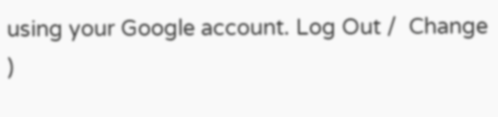using your Google account. Log Out /  Change )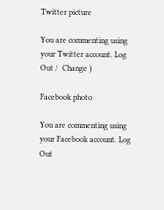Twitter picture

You are commenting using your Twitter account. Log Out /  Change )

Facebook photo

You are commenting using your Facebook account. Log Out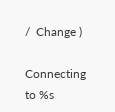/  Change )

Connecting to %s